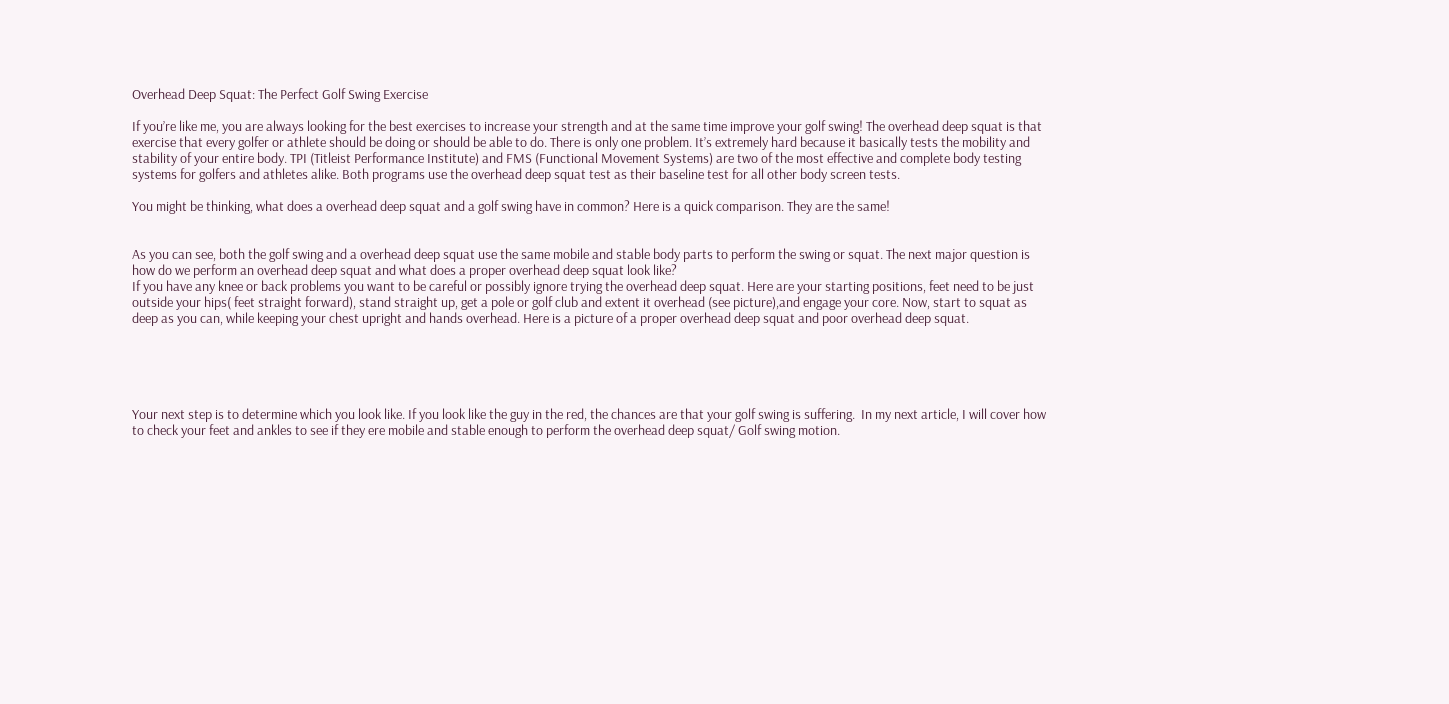Overhead Deep Squat: The Perfect Golf Swing Exercise

If you’re like me, you are always looking for the best exercises to increase your strength and at the same time improve your golf swing! The overhead deep squat is that exercise that every golfer or athlete should be doing or should be able to do. There is only one problem. It’s extremely hard because it basically tests the mobility and stability of your entire body. TPI (Titleist Performance Institute) and FMS (Functional Movement Systems) are two of the most effective and complete body testing systems for golfers and athletes alike. Both programs use the overhead deep squat test as their baseline test for all other body screen tests.

You might be thinking, what does a overhead deep squat and a golf swing have in common? Here is a quick comparison. They are the same!


As you can see, both the golf swing and a overhead deep squat use the same mobile and stable body parts to perform the swing or squat. The next major question is how do we perform an overhead deep squat and what does a proper overhead deep squat look like?
If you have any knee or back problems you want to be careful or possibly ignore trying the overhead deep squat. Here are your starting positions, feet need to be just outside your hips( feet straight forward), stand straight up, get a pole or golf club and extent it overhead (see picture),and engage your core. Now, start to squat as deep as you can, while keeping your chest upright and hands overhead. Here is a picture of a proper overhead deep squat and poor overhead deep squat.





Your next step is to determine which you look like. If you look like the guy in the red, the chances are that your golf swing is suffering.  In my next article, I will cover how to check your feet and ankles to see if they ere mobile and stable enough to perform the overhead deep squat/ Golf swing motion.